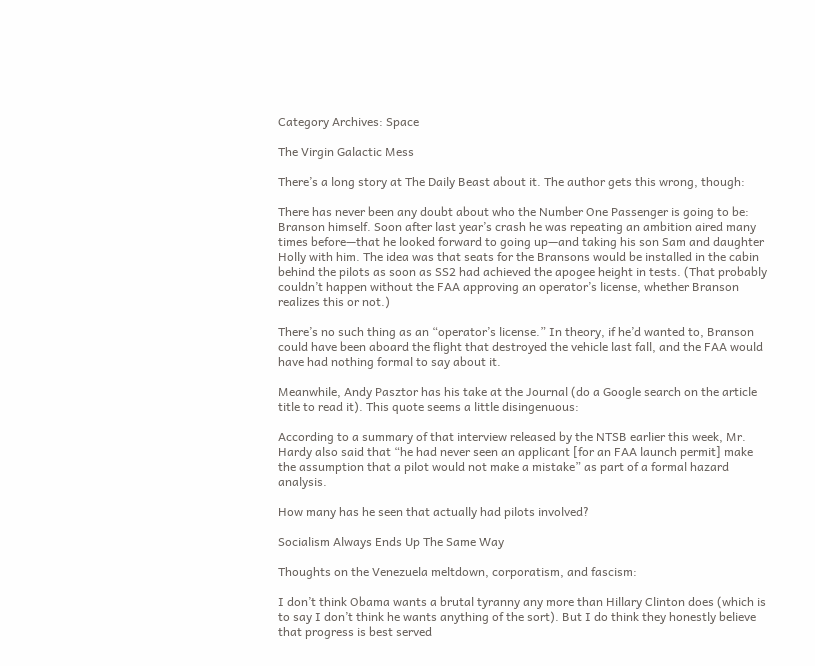Category Archives: Space

The Virgin Galactic Mess

There’s a long story at The Daily Beast about it. The author gets this wrong, though:

There has never been any doubt about who the Number One Passenger is going to be: Branson himself. Soon after last year’s crash he was repeating an ambition aired many times before—that he looked forward to going up—and taking his son Sam and daughter Holly with him. The idea was that seats for the Bransons would be installed in the cabin behind the pilots as soon as SS2 had achieved the apogee height in tests. (That probably couldn’t happen without the FAA approving an operator’s license, whether Branson realizes this or not.)

There’s no such thing as an “operator’s license.” In theory, if he’d wanted to, Branson could have been aboard the flight that destroyed the vehicle last fall, and the FAA would have had nothing formal to say about it.

Meanwhile, Andy Pasztor has his take at the Journal (do a Google search on the article title to read it). This quote seems a little disingenuous:

According to a summary of that interview released by the NTSB earlier this week, Mr. Hardy also said that “he had never seen an applicant [for an FAA launch permit] make the assumption that a pilot would not make a mistake” as part of a formal hazard analysis.

How many has he seen that actually had pilots involved?

Socialism Always Ends Up The Same Way

Thoughts on the Venezuela meltdown, corporatism, and fascism:

I don’t think Obama wants a brutal tyranny any more than Hillary Clinton does (which is to say I don’t think he wants anything of the sort). But I do think they honestly believe that progress is best served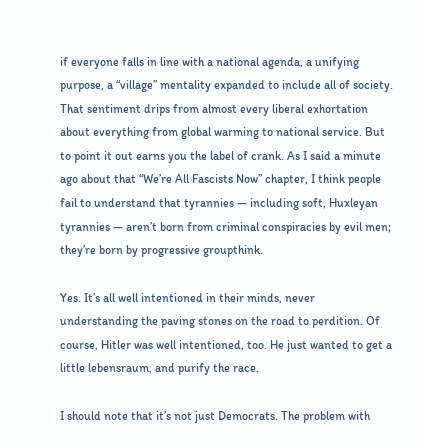if everyone falls in line with a national agenda, a unifying purpose, a “village” mentality expanded to include all of society. That sentiment drips from almost every liberal exhortation about everything from global warming to national service. But to point it out earns you the label of crank. As I said a minute ago about that “We’re All Fascists Now” chapter, I think people fail to understand that tyrannies — including soft, Huxleyan tyrannies — aren’t born from criminal conspiracies by evil men; they’re born by progressive groupthink.

Yes. It’s all well intentioned in their minds, never understanding the paving stones on the road to perdition. Of course, Hitler was well intentioned, too. He just wanted to get a little lebensraum, and purify the race.

I should note that it’s not just Democrats. The problem with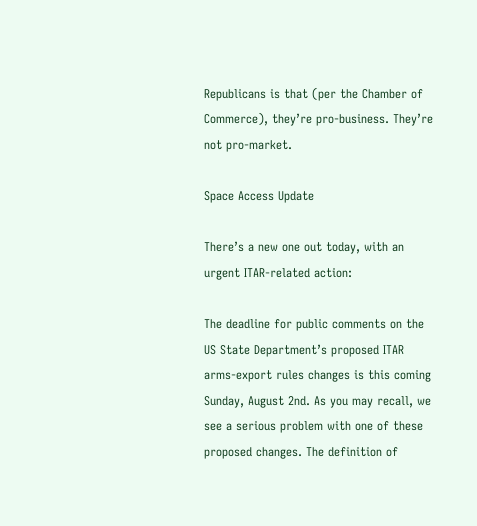Republicans is that (per the Chamber of Commerce), they’re pro-business. They’re not pro-market.

Space Access Update

There’s a new one out today, with an urgent ITAR-related action:

The deadline for public comments on the US State Department’s proposed ITAR arms-export rules changes is this coming Sunday, August 2nd. As you may recall, we see a serious problem with one of these proposed changes. The definition of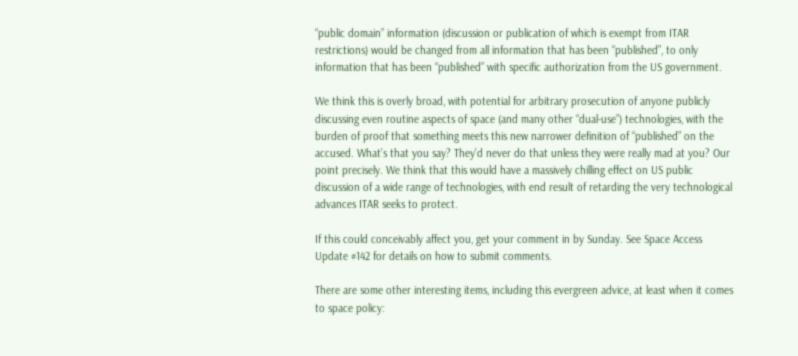“public domain” information (discussion or publication of which is exempt from ITAR restrictions) would be changed from all information that has been “published”, to only information that has been “published” with specific authorization from the US government.

We think this is overly broad, with potential for arbitrary prosecution of anyone publicly discussing even routine aspects of space (and many other “dual-use”) technologies, with the burden of proof that something meets this new narrower definition of “published” on the accused. What’s that you say? They’d never do that unless they were really mad at you? Our point precisely. We think that this would have a massively chilling effect on US public discussion of a wide range of technologies, with end result of retarding the very technological advances ITAR seeks to protect.

If this could conceivably affect you, get your comment in by Sunday. See Space Access Update #142 for details on how to submit comments.

There are some other interesting items, including this evergreen advice, at least when it comes to space policy: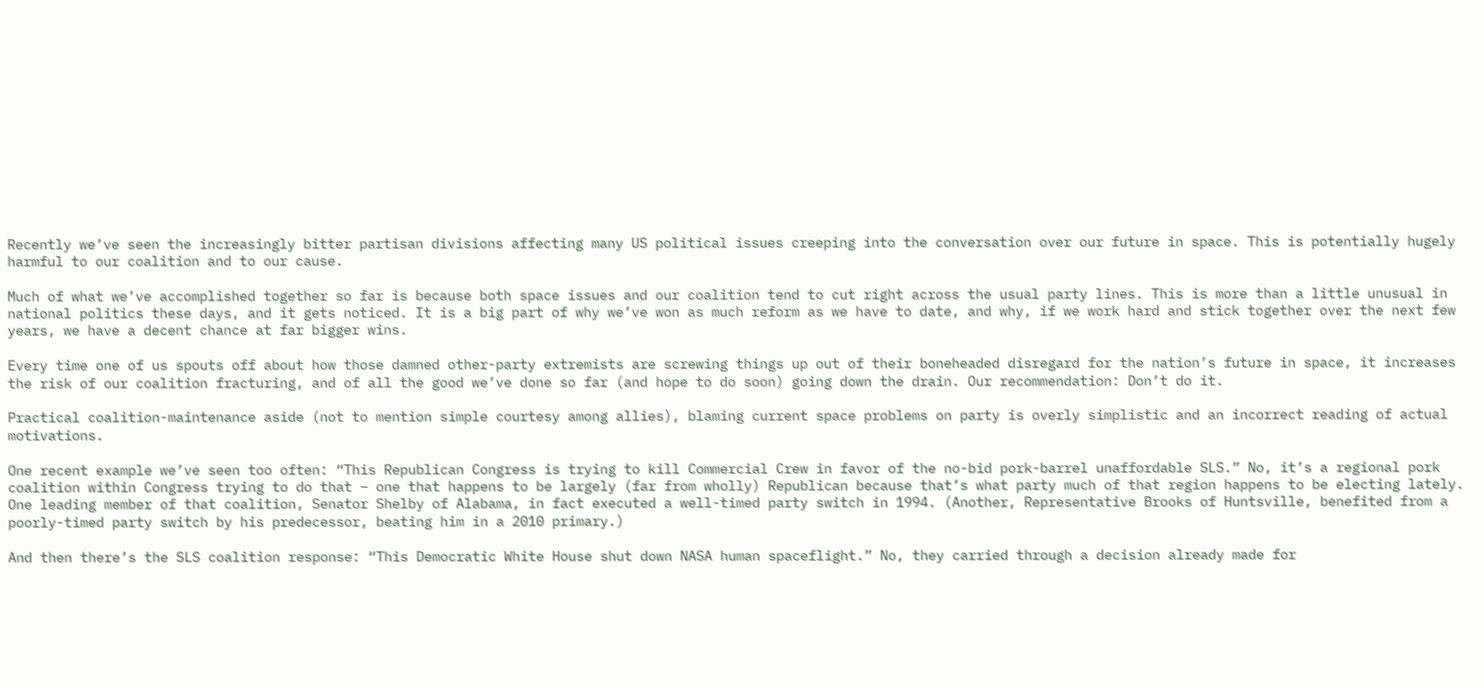Recently we’ve seen the increasingly bitter partisan divisions affecting many US political issues creeping into the conversation over our future in space. This is potentially hugely harmful to our coalition and to our cause.

Much of what we’ve accomplished together so far is because both space issues and our coalition tend to cut right across the usual party lines. This is more than a little unusual in national politics these days, and it gets noticed. It is a big part of why we’ve won as much reform as we have to date, and why, if we work hard and stick together over the next few years, we have a decent chance at far bigger wins.

Every time one of us spouts off about how those damned other-party extremists are screwing things up out of their boneheaded disregard for the nation’s future in space, it increases the risk of our coalition fracturing, and of all the good we’ve done so far (and hope to do soon) going down the drain. Our recommendation: Don’t do it.

Practical coalition-maintenance aside (not to mention simple courtesy among allies), blaming current space problems on party is overly simplistic and an incorrect reading of actual motivations.

One recent example we’ve seen too often: “This Republican Congress is trying to kill Commercial Crew in favor of the no-bid pork-barrel unaffordable SLS.” No, it’s a regional pork coalition within Congress trying to do that – one that happens to be largely (far from wholly) Republican because that’s what party much of that region happens to be electing lately. One leading member of that coalition, Senator Shelby of Alabama, in fact executed a well-timed party switch in 1994. (Another, Representative Brooks of Huntsville, benefited from a poorly-timed party switch by his predecessor, beating him in a 2010 primary.)

And then there’s the SLS coalition response: “This Democratic White House shut down NASA human spaceflight.” No, they carried through a decision already made for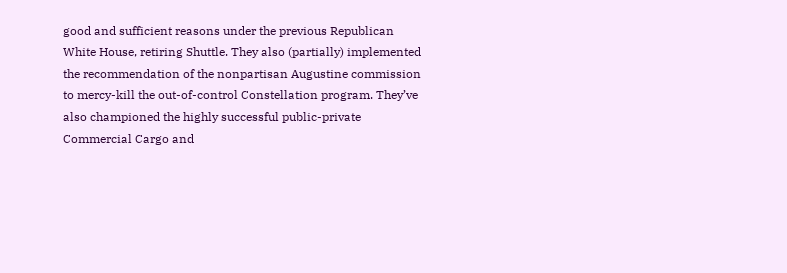good and sufficient reasons under the previous Republican White House, retiring Shuttle. They also (partially) implemented the recommendation of the nonpartisan Augustine commission to mercy-kill the out-of-control Constellation program. They’ve also championed the highly successful public-private Commercial Cargo and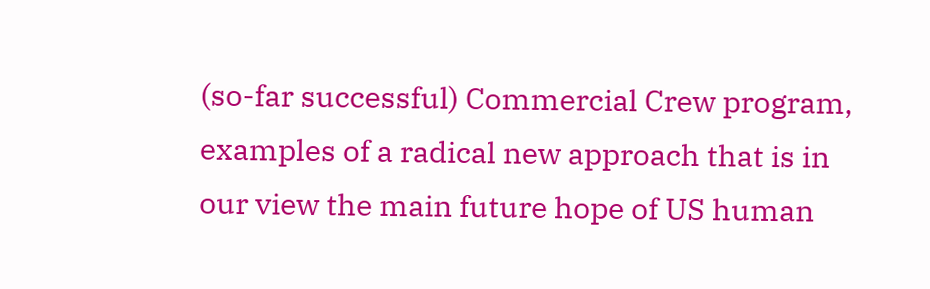(so-far successful) Commercial Crew program, examples of a radical new approach that is in our view the main future hope of US human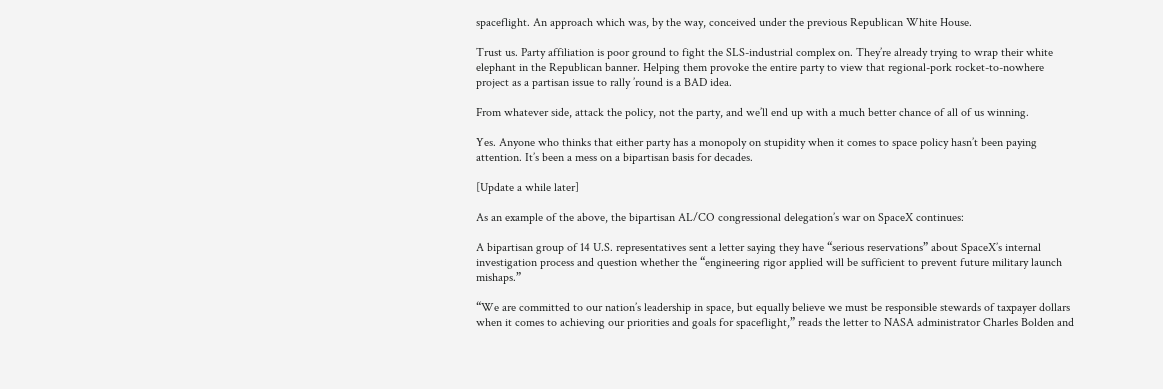spaceflight. An approach which was, by the way, conceived under the previous Republican White House.

Trust us. Party affiliation is poor ground to fight the SLS-industrial complex on. They’re already trying to wrap their white elephant in the Republican banner. Helping them provoke the entire party to view that regional-pork rocket-to-nowhere project as a partisan issue to rally ’round is a BAD idea.

From whatever side, attack the policy, not the party, and we’ll end up with a much better chance of all of us winning.

Yes. Anyone who thinks that either party has a monopoly on stupidity when it comes to space policy hasn’t been paying attention. It’s been a mess on a bipartisan basis for decades.

[Update a while later]

As an example of the above, the bipartisan AL/CO congressional delegation’s war on SpaceX continues:

A bipartisan group of 14 U.S. representatives sent a letter saying they have “serious reservations” about SpaceX’s internal investigation process and question whether the “engineering rigor applied will be sufficient to prevent future military launch mishaps.”

“We are committed to our nation’s leadership in space, but equally believe we must be responsible stewards of taxpayer dollars when it comes to achieving our priorities and goals for spaceflight,” reads the letter to NASA administrator Charles Bolden and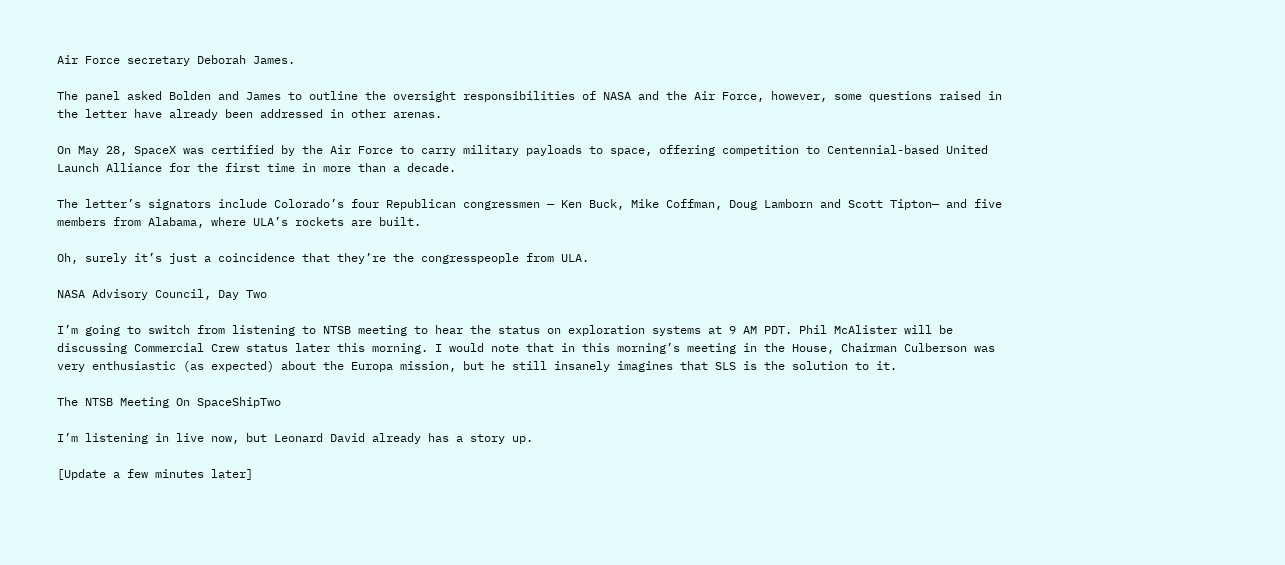Air Force secretary Deborah James.

The panel asked Bolden and James to outline the oversight responsibilities of NASA and the Air Force, however, some questions raised in the letter have already been addressed in other arenas.

On May 28, SpaceX was certified by the Air Force to carry military payloads to space, offering competition to Centennial-based United Launch Alliance for the first time in more than a decade.

The letter’s signators include Colorado’s four Republican congressmen — Ken Buck, Mike Coffman, Doug Lamborn and Scott Tipton— and five members from Alabama, where ULA’s rockets are built.

Oh, surely it’s just a coincidence that they’re the congresspeople from ULA.

NASA Advisory Council, Day Two

I’m going to switch from listening to NTSB meeting to hear the status on exploration systems at 9 AM PDT. Phil McAlister will be discussing Commercial Crew status later this morning. I would note that in this morning’s meeting in the House, Chairman Culberson was very enthusiastic (as expected) about the Europa mission, but he still insanely imagines that SLS is the solution to it.

The NTSB Meeting On SpaceShipTwo

I’m listening in live now, but Leonard David already has a story up.

[Update a few minutes later]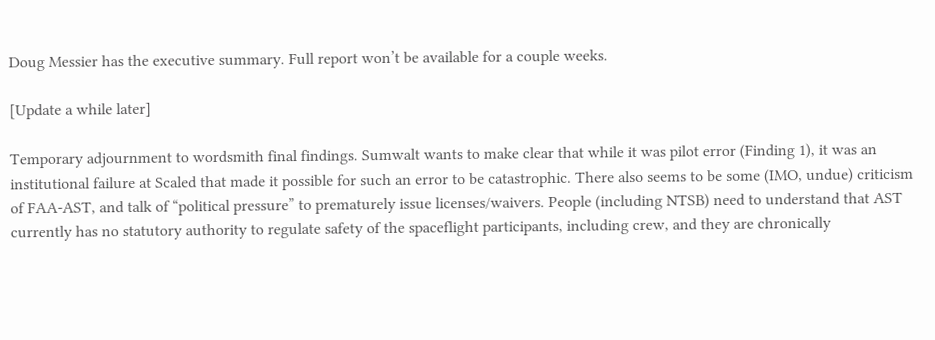Doug Messier has the executive summary. Full report won’t be available for a couple weeks.

[Update a while later]

Temporary adjournment to wordsmith final findings. Sumwalt wants to make clear that while it was pilot error (Finding 1), it was an institutional failure at Scaled that made it possible for such an error to be catastrophic. There also seems to be some (IMO, undue) criticism of FAA-AST, and talk of “political pressure” to prematurely issue licenses/waivers. People (including NTSB) need to understand that AST currently has no statutory authority to regulate safety of the spaceflight participants, including crew, and they are chronically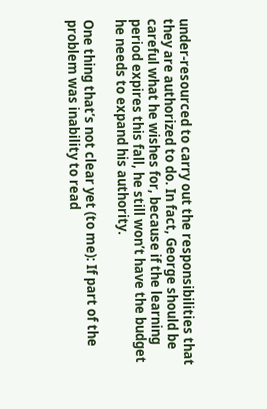under-resourced to carry out the responsibilities that they are authorized to do. In fact, George should be careful what he wishes for, because if the learning period expires this fall, he still won’t have the budget he needs to expand his authority.

One thing that’s not clear yet (to me): If part of the problem was inability to read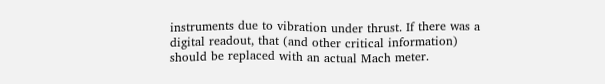instruments due to vibration under thrust. If there was a digital readout, that (and other critical information) should be replaced with an actual Mach meter.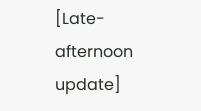[Late-afternoon update]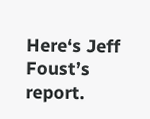Here‘s Jeff Foust’s report.